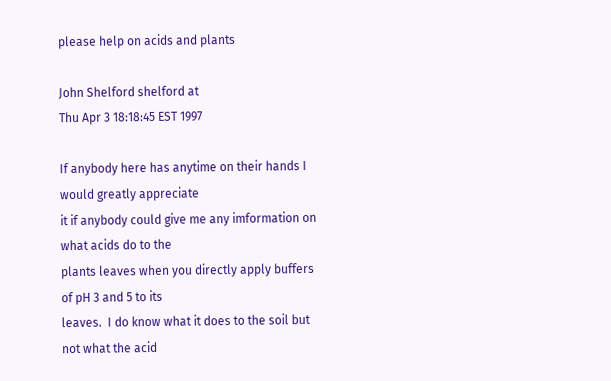please help on acids and plants

John Shelford shelford at
Thu Apr 3 18:18:45 EST 1997

If anybody here has anytime on their hands I would greatly appreciate
it if anybody could give me any imformation on what acids do to the
plants leaves when you directly apply buffers of pH 3 and 5 to its
leaves.  I do know what it does to the soil but not what the acid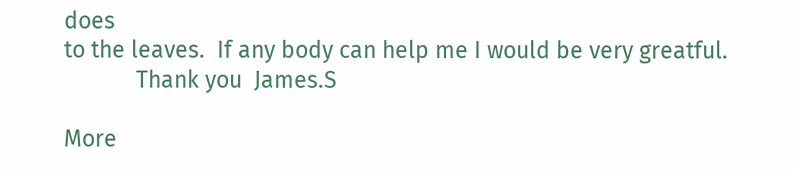does
to the leaves.  If any body can help me I would be very greatful.
            Thank you  James.S

More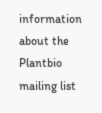information about the Plantbio mailing list